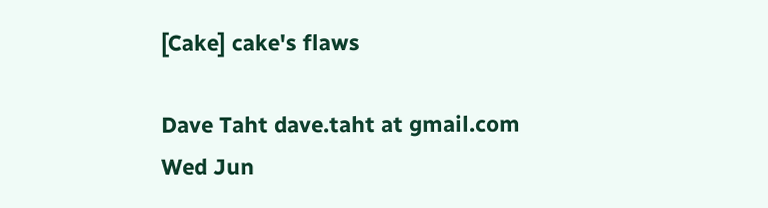[Cake] cake's flaws

Dave Taht dave.taht at gmail.com
Wed Jun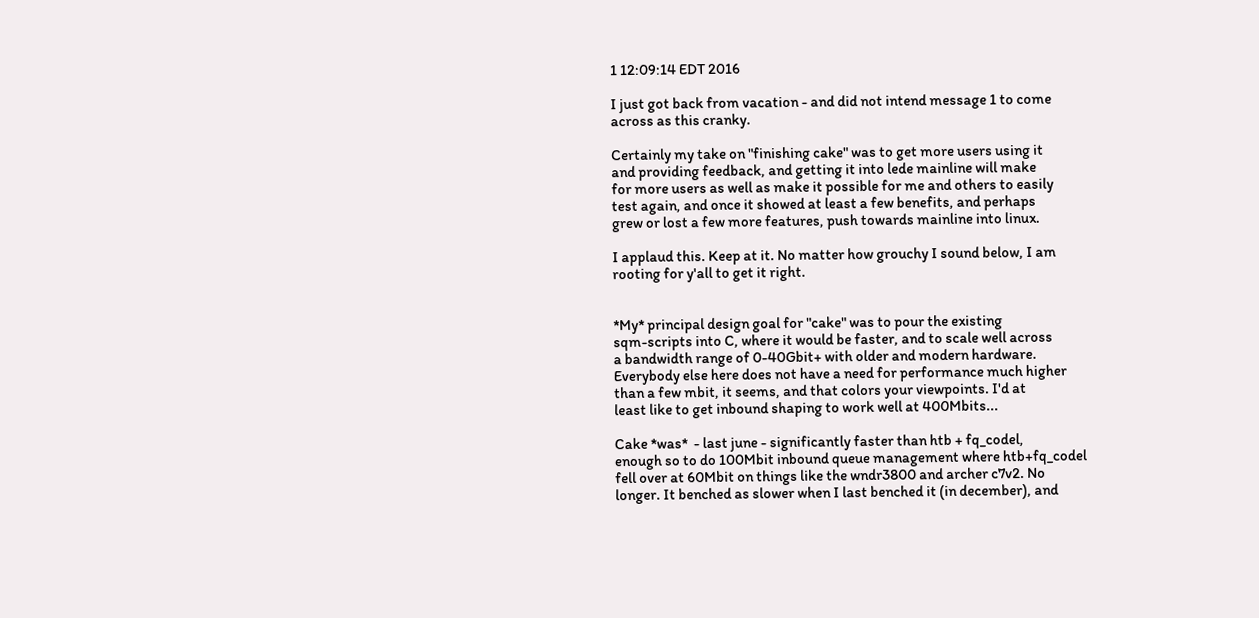1 12:09:14 EDT 2016

I just got back from vacation - and did not intend message 1 to come
across as this cranky.

Certainly my take on "finishing cake" was to get more users using it
and providing feedback, and getting it into lede mainline will make
for more users as well as make it possible for me and others to easily
test again, and once it showed at least a few benefits, and perhaps
grew or lost a few more features, push towards mainline into linux.

I applaud this. Keep at it. No matter how grouchy I sound below, I am
rooting for y'all to get it right.


*My* principal design goal for "cake" was to pour the existing
sqm-scripts into C, where it would be faster, and to scale well across
a bandwidth range of 0-40Gbit+ with older and modern hardware.
Everybody else here does not have a need for performance much higher
than a few mbit, it seems, and that colors your viewpoints. I'd at
least like to get inbound shaping to work well at 400Mbits...

Cake *was*  - last june - significantly faster than htb + fq_codel,
enough so to do 100Mbit inbound queue management where htb+fq_codel
fell over at 60Mbit on things like the wndr3800 and archer c7v2. No
longer. It benched as slower when I last benched it (in december), and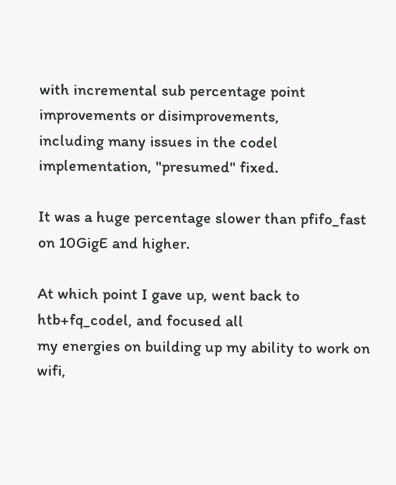with incremental sub percentage point improvements or disimprovements,
including many issues in the codel implementation, "presumed" fixed.

It was a huge percentage slower than pfifo_fast on 10GigE and higher.

At which point I gave up, went back to htb+fq_codel, and focused all
my energies on building up my ability to work on wifi,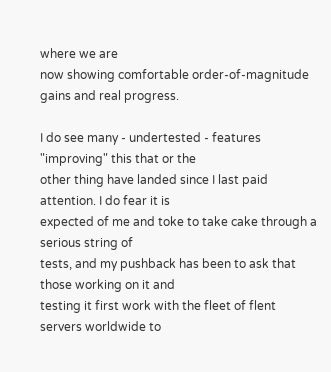where we are
now showing comfortable order-of-magnitude gains and real progress.

I do see many - undertested - features "improving" this that or the
other thing have landed since I last paid attention. I do fear it is
expected of me and toke to take cake through a serious string of
tests, and my pushback has been to ask that those working on it and
testing it first work with the fleet of flent servers worldwide to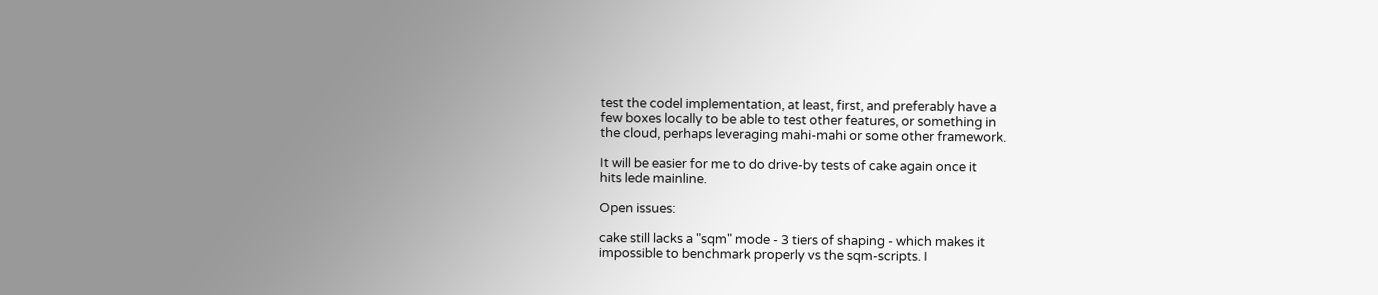test the codel implementation, at least, first, and preferably have a
few boxes locally to be able to test other features, or something in
the cloud, perhaps leveraging mahi-mahi or some other framework.

It will be easier for me to do drive-by tests of cake again once it
hits lede mainline.

Open issues:

cake still lacks a "sqm" mode - 3 tiers of shaping - which makes it
impossible to benchmark properly vs the sqm-scripts. I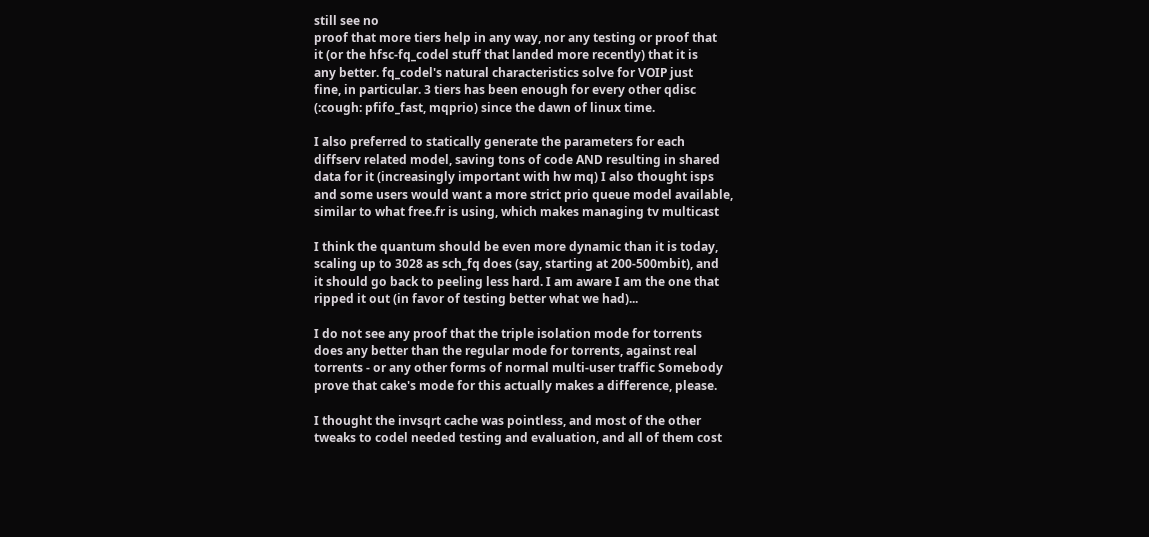still see no
proof that more tiers help in any way, nor any testing or proof that
it (or the hfsc-fq_codel stuff that landed more recently) that it is
any better. fq_codel's natural characteristics solve for VOIP just
fine, in particular. 3 tiers has been enough for every other qdisc
(:cough: pfifo_fast, mqprio) since the dawn of linux time.

I also preferred to statically generate the parameters for each
diffserv related model, saving tons of code AND resulting in shared
data for it (increasingly important with hw mq) I also thought isps
and some users would want a more strict prio queue model available,
similar to what free.fr is using, which makes managing tv multicast

I think the quantum should be even more dynamic than it is today,
scaling up to 3028 as sch_fq does (say, starting at 200-500mbit), and
it should go back to peeling less hard. I am aware I am the one that
ripped it out (in favor of testing better what we had)...

I do not see any proof that the triple isolation mode for torrents
does any better than the regular mode for torrents, against real
torrents - or any other forms of normal multi-user traffic Somebody
prove that cake's mode for this actually makes a difference, please.

I thought the invsqrt cache was pointless, and most of the other
tweaks to codel needed testing and evaluation, and all of them cost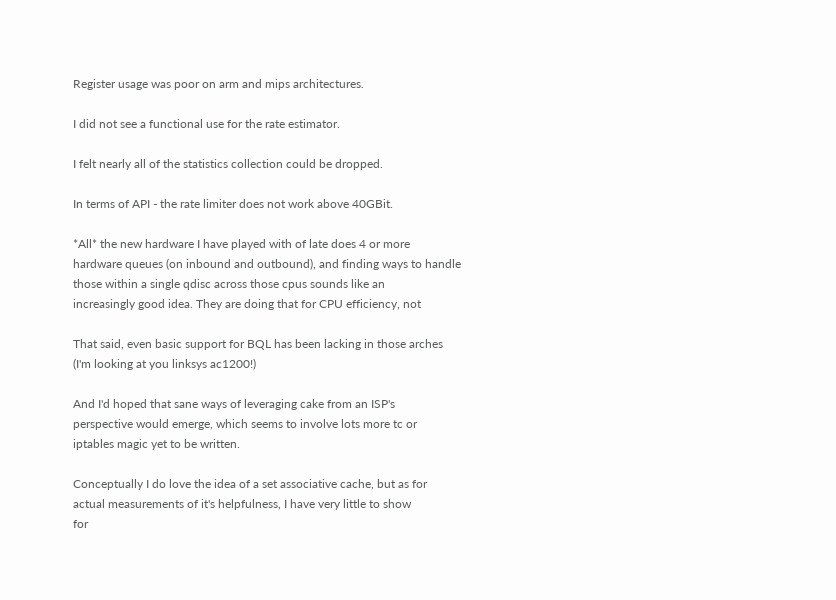Register usage was poor on arm and mips architectures.

I did not see a functional use for the rate estimator.

I felt nearly all of the statistics collection could be dropped.

In terms of API - the rate limiter does not work above 40GBit.

*All* the new hardware I have played with of late does 4 or more
hardware queues (on inbound and outbound), and finding ways to handle
those within a single qdisc across those cpus sounds like an
increasingly good idea. They are doing that for CPU efficiency, not

That said, even basic support for BQL has been lacking in those arches
(I'm looking at you linksys ac1200!)

And I'd hoped that sane ways of leveraging cake from an ISP's
perspective would emerge, which seems to involve lots more tc or
iptables magic yet to be written.

Conceptually I do love the idea of a set associative cache, but as for
actual measurements of it's helpfulness, I have very little to show
for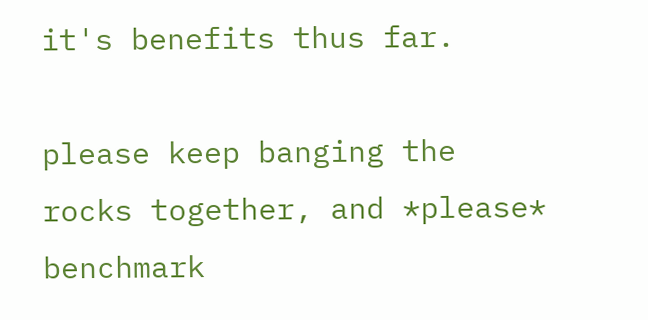it's benefits thus far.

please keep banging the rocks together, and *please* benchmark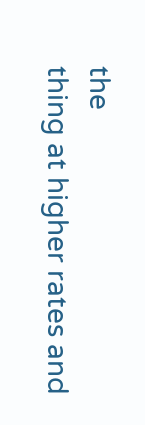the
thing at higher rates and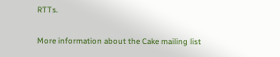RTTs.

More information about the Cake mailing list